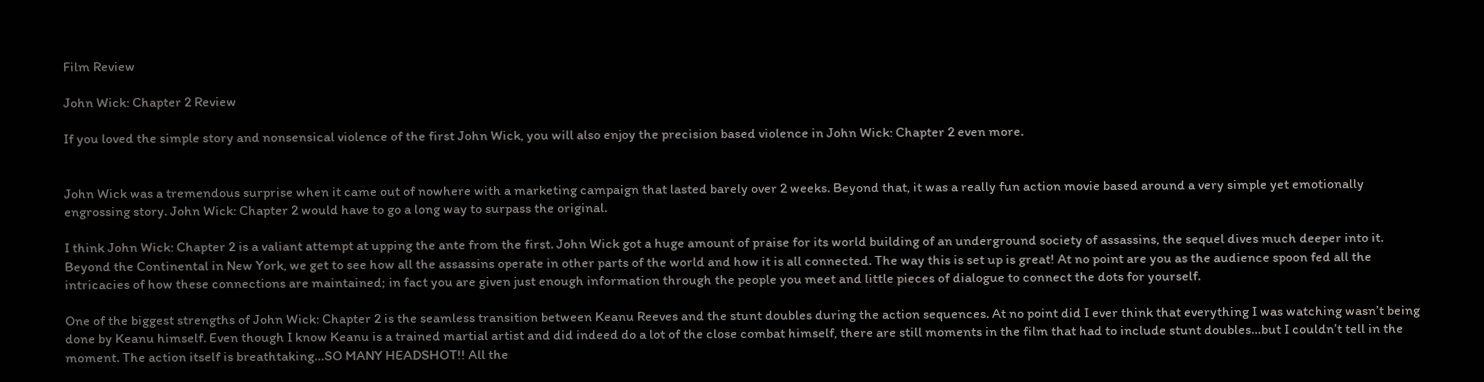Film Review

John Wick: Chapter 2 Review

If you loved the simple story and nonsensical violence of the first John Wick, you will also enjoy the precision based violence in John Wick: Chapter 2 even more.


John Wick was a tremendous surprise when it came out of nowhere with a marketing campaign that lasted barely over 2 weeks. Beyond that, it was a really fun action movie based around a very simple yet emotionally engrossing story. John Wick: Chapter 2 would have to go a long way to surpass the original.

I think John Wick: Chapter 2 is a valiant attempt at upping the ante from the first. John Wick got a huge amount of praise for its world building of an underground society of assassins, the sequel dives much deeper into it. Beyond the Continental in New York, we get to see how all the assassins operate in other parts of the world and how it is all connected. The way this is set up is great! At no point are you as the audience spoon fed all the intricacies of how these connections are maintained; in fact you are given just enough information through the people you meet and little pieces of dialogue to connect the dots for yourself.

One of the biggest strengths of John Wick: Chapter 2 is the seamless transition between Keanu Reeves and the stunt doubles during the action sequences. At no point did I ever think that everything I was watching wasn’t being done by Keanu himself. Even though I know Keanu is a trained martial artist and did indeed do a lot of the close combat himself, there are still moments in the film that had to include stunt doubles…but I couldn’t tell in the moment. The action itself is breathtaking…SO MANY HEADSHOT!! All the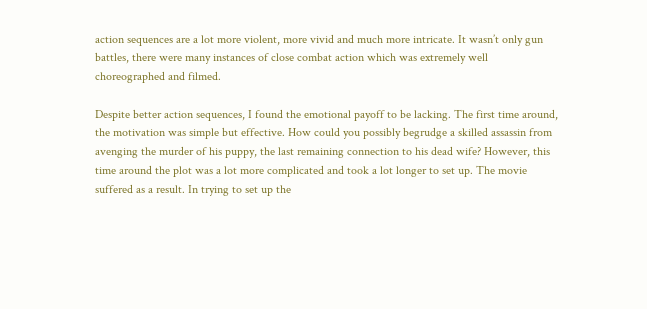action sequences are a lot more violent, more vivid and much more intricate. It wasn’t only gun battles, there were many instances of close combat action which was extremely well choreographed and filmed.

Despite better action sequences, I found the emotional payoff to be lacking. The first time around, the motivation was simple but effective. How could you possibly begrudge a skilled assassin from avenging the murder of his puppy, the last remaining connection to his dead wife? However, this time around the plot was a lot more complicated and took a lot longer to set up. The movie suffered as a result. In trying to set up the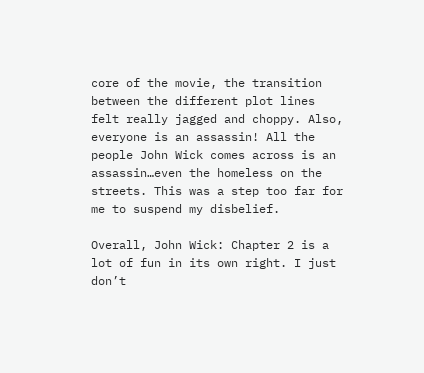core of the movie, the transition between the different plot lines felt really jagged and choppy. Also, everyone is an assassin! All the people John Wick comes across is an assassin…even the homeless on the streets. This was a step too far for me to suspend my disbelief.

Overall, John Wick: Chapter 2 is a lot of fun in its own right. I just don’t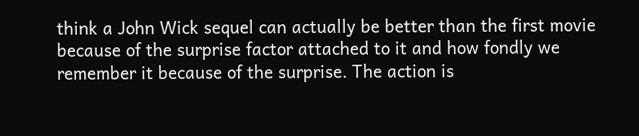think a John Wick sequel can actually be better than the first movie because of the surprise factor attached to it and how fondly we remember it because of the surprise. The action is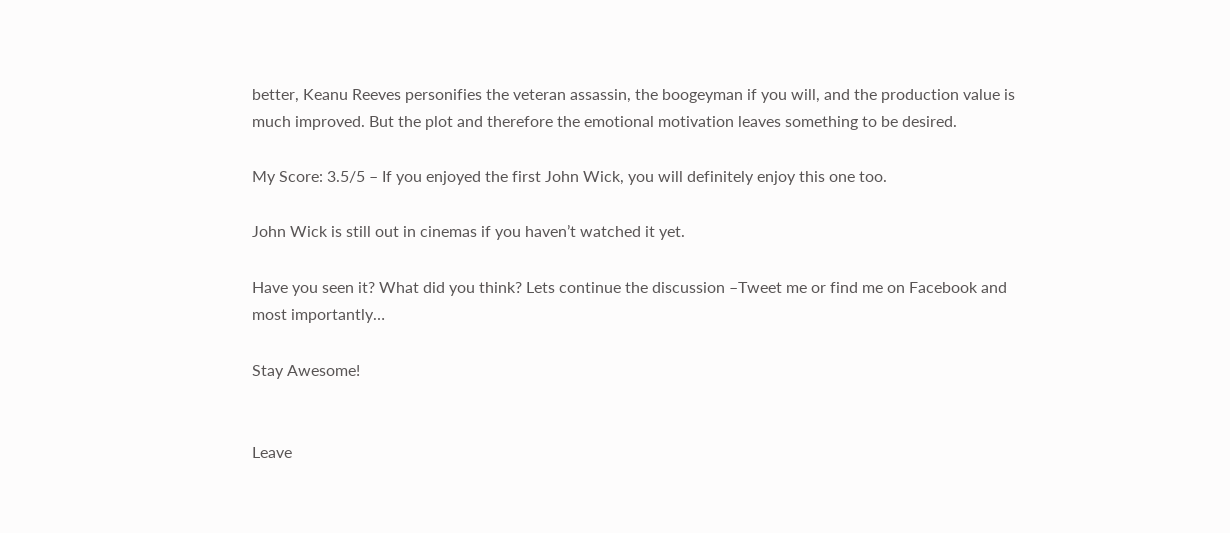better, Keanu Reeves personifies the veteran assassin, the boogeyman if you will, and the production value is much improved. But the plot and therefore the emotional motivation leaves something to be desired.

My Score: 3.5/5 – If you enjoyed the first John Wick, you will definitely enjoy this one too.

John Wick is still out in cinemas if you haven’t watched it yet.

Have you seen it? What did you think? Lets continue the discussion –Tweet me or find me on Facebook and most importantly…

Stay Awesome!


Leave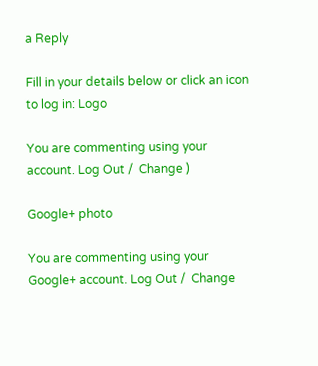a Reply

Fill in your details below or click an icon to log in: Logo

You are commenting using your account. Log Out /  Change )

Google+ photo

You are commenting using your Google+ account. Log Out /  Change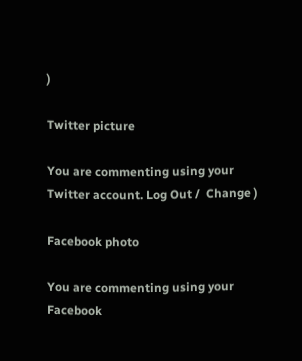)

Twitter picture

You are commenting using your Twitter account. Log Out /  Change )

Facebook photo

You are commenting using your Facebook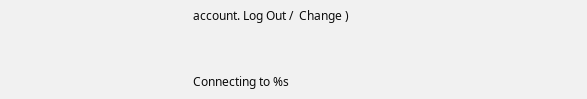account. Log Out /  Change )


Connecting to %s